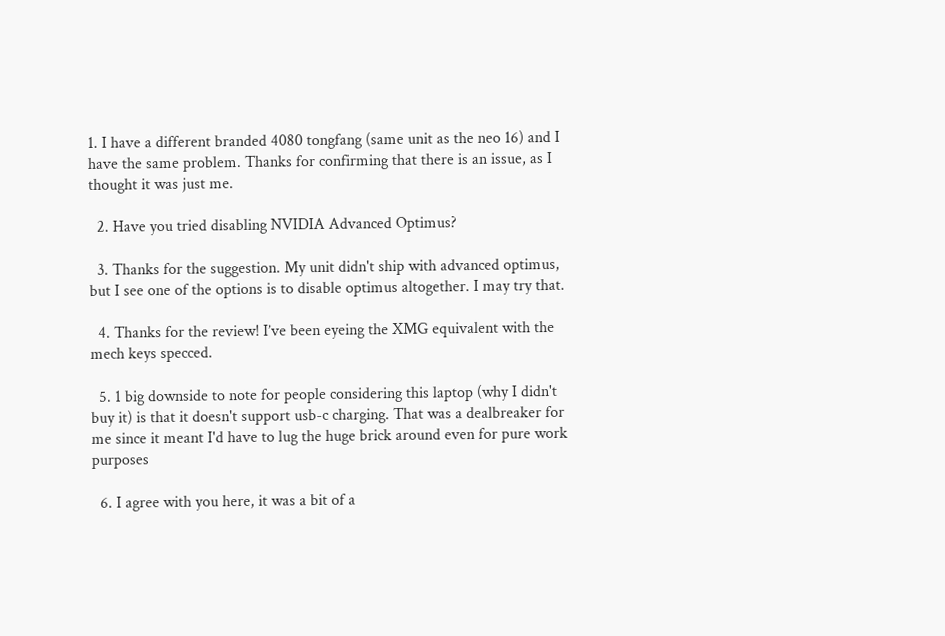1. I have a different branded 4080 tongfang (same unit as the neo 16) and I have the same problem. Thanks for confirming that there is an issue, as I thought it was just me.

  2. Have you tried disabling NVIDIA Advanced Optimus?

  3. Thanks for the suggestion. My unit didn't ship with advanced optimus, but I see one of the options is to disable optimus altogether. I may try that.

  4. Thanks for the review! I’ve been eyeing the XMG equivalent with the mech keys specced.

  5. 1 big downside to note for people considering this laptop (why I didn't buy it) is that it doesn't support usb-c charging. That was a dealbreaker for me since it meant I'd have to lug the huge brick around even for pure work purposes

  6. I agree with you here, it was a bit of a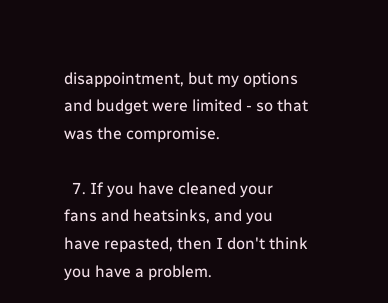disappointment, but my options and budget were limited - so that was the compromise.

  7. If you have cleaned your fans and heatsinks, and you have repasted, then I don't think you have a problem.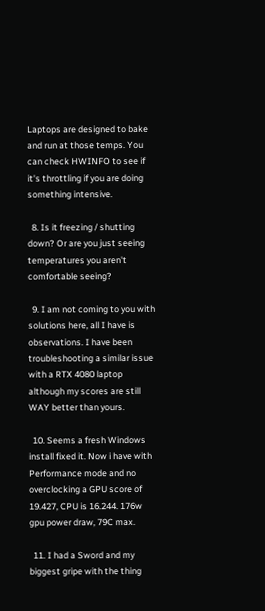Laptops are designed to bake and run at those temps. You can check HWINFO to see if it's throttling if you are doing something intensive.

  8. Is it freezing / shutting down? Or are you just seeing temperatures you aren't comfortable seeing?

  9. I am not coming to you with solutions here, all I have is observations. I have been troubleshooting a similar issue with a RTX 4080 laptop although my scores are still WAY better than yours.

  10. Seems a fresh Windows install fixed it. Now i have with Performance mode and no overclocking a GPU score of 19.427, CPU is 16.244. 176w gpu power draw, 79C max.

  11. I had a Sword and my biggest gripe with the thing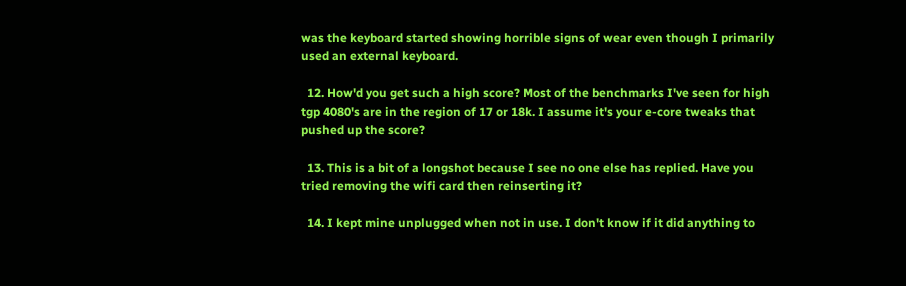was the keyboard started showing horrible signs of wear even though I primarily used an external keyboard.

  12. How'd you get such a high score? Most of the benchmarks I've seen for high tgp 4080's are in the region of 17 or 18k. I assume it's your e-core tweaks that pushed up the score?

  13. This is a bit of a longshot because I see no one else has replied. Have you tried removing the wifi card then reinserting it?

  14. I kept mine unplugged when not in use. I don't know if it did anything to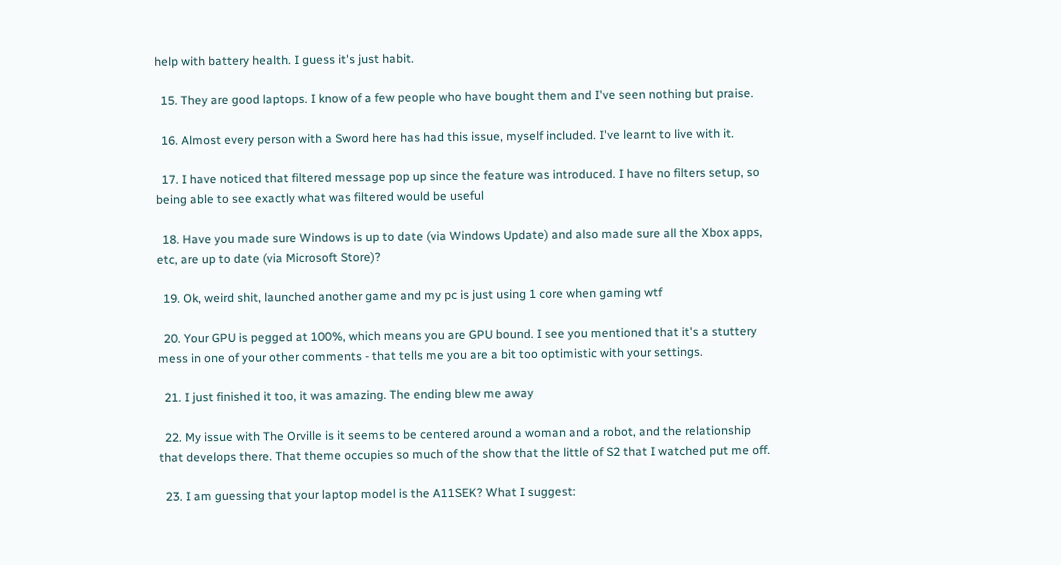help with battery health. I guess it's just habit.

  15. They are good laptops. I know of a few people who have bought them and I've seen nothing but praise.

  16. Almost every person with a Sword here has had this issue, myself included. I've learnt to live with it.

  17. I have noticed that filtered message pop up since the feature was introduced. I have no filters setup, so being able to see exactly what was filtered would be useful

  18. Have you made sure Windows is up to date (via Windows Update) and also made sure all the Xbox apps, etc, are up to date (via Microsoft Store)?

  19. Ok, weird shit, launched another game and my pc is just using 1 core when gaming wtf

  20. Your GPU is pegged at 100%, which means you are GPU bound. I see you mentioned that it's a stuttery mess in one of your other comments - that tells me you are a bit too optimistic with your settings.

  21. I just finished it too, it was amazing. The ending blew me away

  22. My issue with The Orville is it seems to be centered around a woman and a robot, and the relationship that develops there. That theme occupies so much of the show that the little of S2 that I watched put me off.

  23. I am guessing that your laptop model is the A11SEK? What I suggest: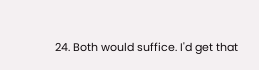24. Both would suffice. I'd get that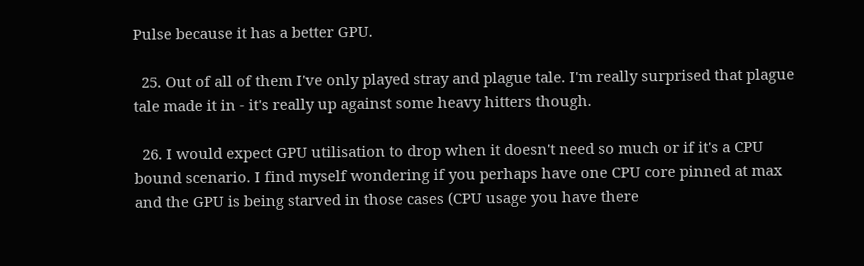Pulse because it has a better GPU.

  25. Out of all of them I've only played stray and plague tale. I'm really surprised that plague tale made it in - it's really up against some heavy hitters though.

  26. I would expect GPU utilisation to drop when it doesn't need so much or if it's a CPU bound scenario. I find myself wondering if you perhaps have one CPU core pinned at max and the GPU is being starved in those cases (CPU usage you have there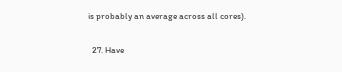is probably an average across all cores).

  27. Have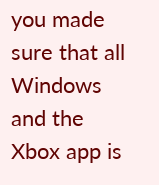you made sure that all Windows and the Xbox app is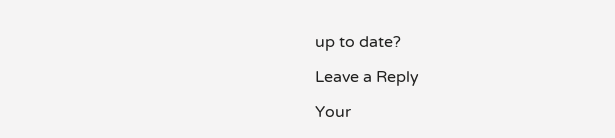up to date?

Leave a Reply

Your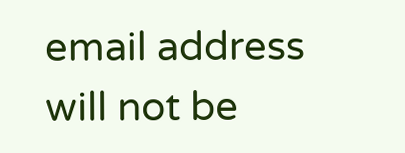email address will not be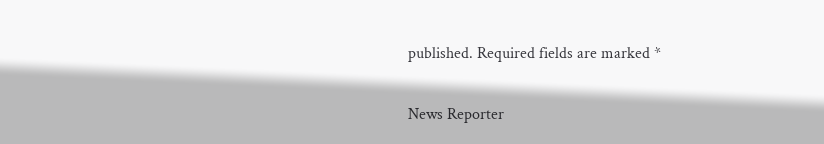published. Required fields are marked *

News Reporter